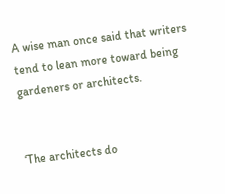A wise man once said that writers tend to lean more toward being gardeners or architects.


‘The architects do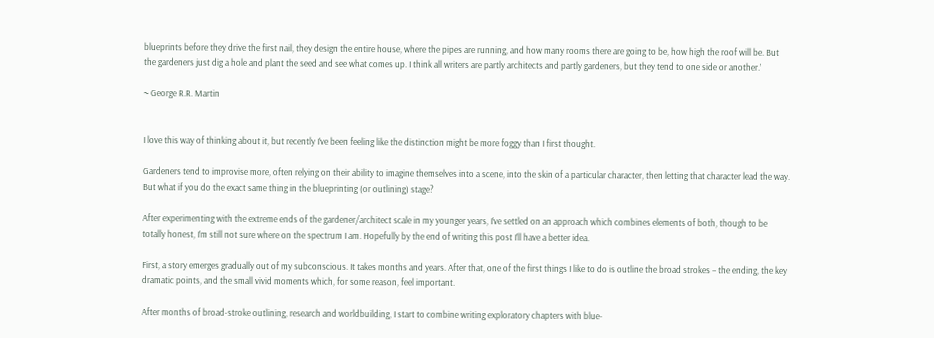blueprints before they drive the first nail, they design the entire house, where the pipes are running, and how many rooms there are going to be, how high the roof will be. But the gardeners just dig a hole and plant the seed and see what comes up. I think all writers are partly architects and partly gardeners, but they tend to one side or another.’

~ George R.R. Martin


I love this way of thinking about it, but recently I’ve been feeling like the distinction might be more foggy than I first thought.

Gardeners tend to improvise more, often relying on their ability to imagine themselves into a scene, into the skin of a particular character, then letting that character lead the way. But what if you do the exact same thing in the blueprinting (or outlining) stage?

After experimenting with the extreme ends of the gardener/architect scale in my younger years, I’ve settled on an approach which combines elements of both, though to be totally honest, I’m still not sure where on the spectrum I am. Hopefully by the end of writing this post I’ll have a better idea.

First, a story emerges gradually out of my subconscious. It takes months and years. After that, one of the first things I like to do is outline the broad strokes – the ending, the key dramatic points, and the small vivid moments which, for some reason, feel important.

After months of broad-stroke outlining, research and worldbuilding, I start to combine writing exploratory chapters with blue-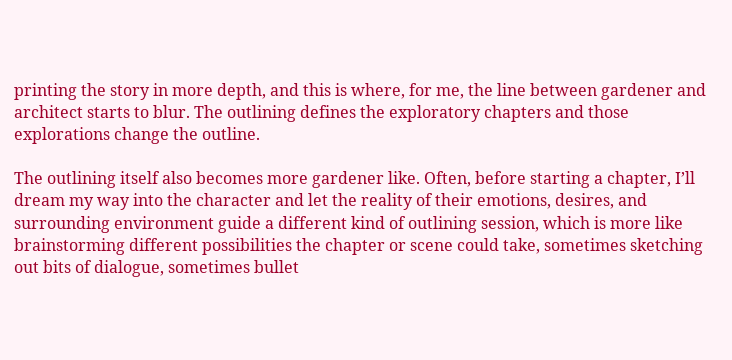printing the story in more depth, and this is where, for me, the line between gardener and architect starts to blur. The outlining defines the exploratory chapters and those explorations change the outline.

The outlining itself also becomes more gardener like. Often, before starting a chapter, I’ll dream my way into the character and let the reality of their emotions, desires, and surrounding environment guide a different kind of outlining session, which is more like brainstorming different possibilities the chapter or scene could take, sometimes sketching out bits of dialogue, sometimes bullet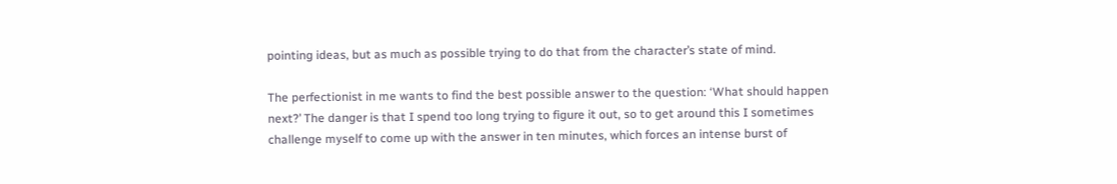pointing ideas, but as much as possible trying to do that from the character’s state of mind.

The perfectionist in me wants to find the best possible answer to the question: ‘What should happen next?’ The danger is that I spend too long trying to figure it out, so to get around this I sometimes challenge myself to come up with the answer in ten minutes, which forces an intense burst of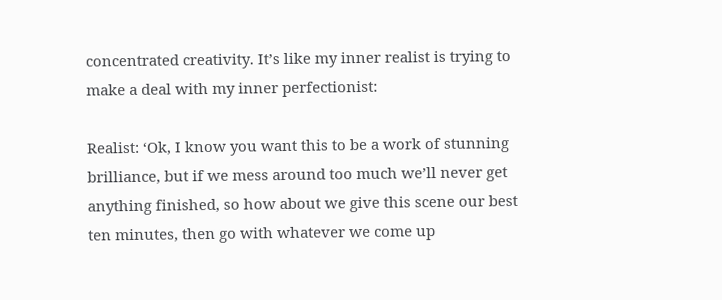concentrated creativity. It’s like my inner realist is trying to make a deal with my inner perfectionist:

Realist: ‘Ok, I know you want this to be a work of stunning brilliance, but if we mess around too much we’ll never get anything finished, so how about we give this scene our best ten minutes, then go with whatever we come up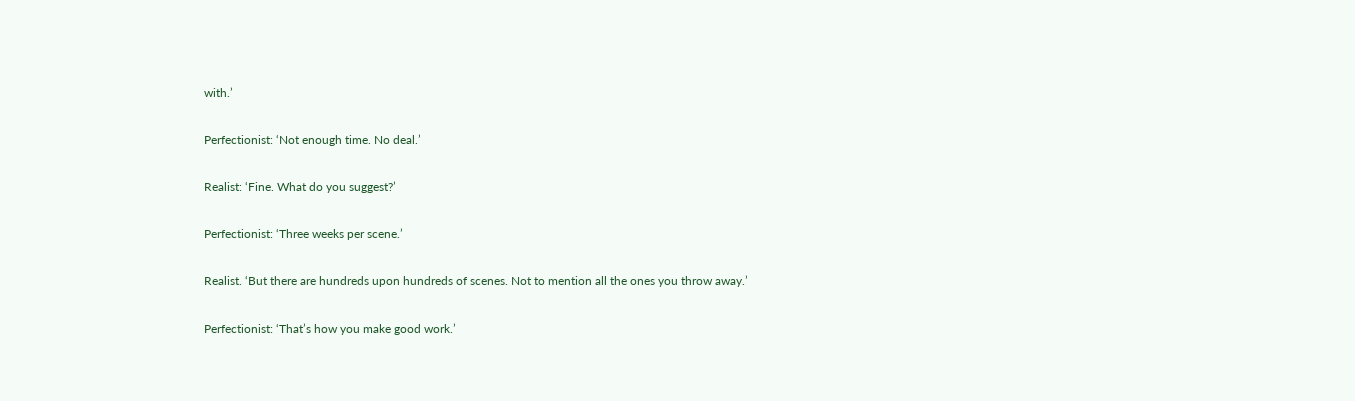with.’

Perfectionist: ‘Not enough time. No deal.’

Realist: ‘Fine. What do you suggest?’

Perfectionist: ‘Three weeks per scene.’

Realist. ‘But there are hundreds upon hundreds of scenes. Not to mention all the ones you throw away.’

Perfectionist: ‘That’s how you make good work.’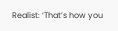Realist: ‘That’s how you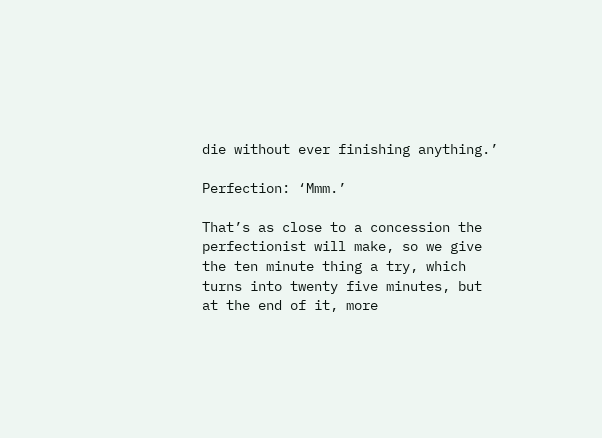die without ever finishing anything.’

Perfection: ‘Mmm.’

That’s as close to a concession the perfectionist will make, so we give the ten minute thing a try, which turns into twenty five minutes, but at the end of it, more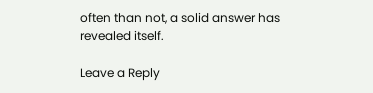often than not, a solid answer has revealed itself.

Leave a Reply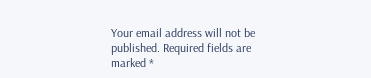Your email address will not be published. Required fields are marked *